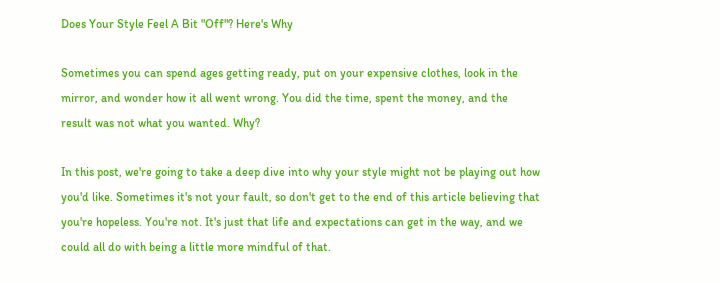Does Your Style Feel A Bit "Off"? Here's Why

Sometimes you can spend ages getting ready, put on your expensive clothes, look in the mirror, and wonder how it all went wrong. You did the time, spent the money, and the result was not what you wanted. Why?

In this post, we're going to take a deep dive into why your style might not be playing out how you'd like. Sometimes it's not your fault, so don't get to the end of this article believing that you're hopeless. You're not. It's just that life and expectations can get in the way, and we could all do with being a little more mindful of that.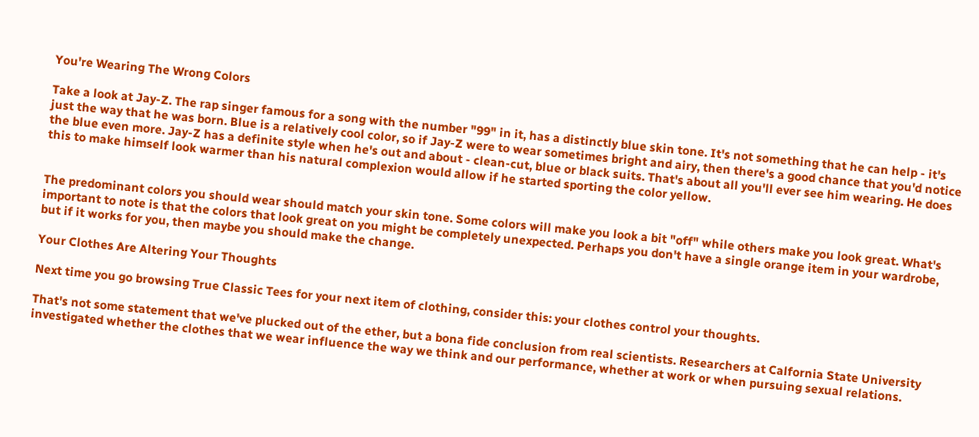You're Wearing The Wrong Colors

Take a look at Jay-Z. The rap singer famous for a song with the number "99" in it, has a distinctly blue skin tone. It's not something that he can help - it's just the way that he was born. Blue is a relatively cool color, so if Jay-Z were to wear sometimes bright and airy, then there's a good chance that you'd notice the blue even more. Jay-Z has a definite style when he's out and about - clean-cut, blue or black suits. That's about all you'll ever see him wearing. He does this to make himself look warmer than his natural complexion would allow if he started sporting the color yellow.


The predominant colors you should wear should match your skin tone. Some colors will make you look a bit "off" while others make you look great. What's important to note is that the colors that look great on you might be completely unexpected. Perhaps you don't have a single orange item in your wardrobe, but if it works for you, then maybe you should make the change.

Your Clothes Are Altering Your Thoughts

Next time you go browsing True Classic Tees for your next item of clothing, consider this: your clothes control your thoughts.

That's not some statement that we've plucked out of the ether, but a bona fide conclusion from real scientists. Researchers at Calfornia State University investigated whether the clothes that we wear influence the way we think and our performance, whether at work or when pursuing sexual relations.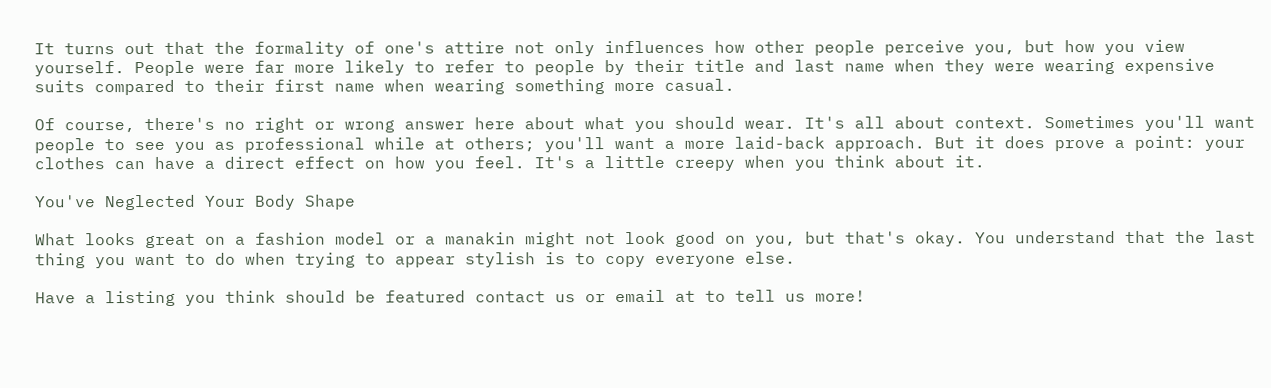It turns out that the formality of one's attire not only influences how other people perceive you, but how you view yourself. People were far more likely to refer to people by their title and last name when they were wearing expensive suits compared to their first name when wearing something more casual.

Of course, there's no right or wrong answer here about what you should wear. It's all about context. Sometimes you'll want people to see you as professional while at others; you'll want a more laid-back approach. But it does prove a point: your clothes can have a direct effect on how you feel. It's a little creepy when you think about it.

You've Neglected Your Body Shape

What looks great on a fashion model or a manakin might not look good on you, but that's okay. You understand that the last thing you want to do when trying to appear stylish is to copy everyone else.

Have a listing you think should be featured contact us or email at to tell us more!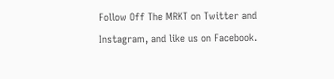Follow Off The MRKT on Twitter and Instagram, and like us on Facebook.